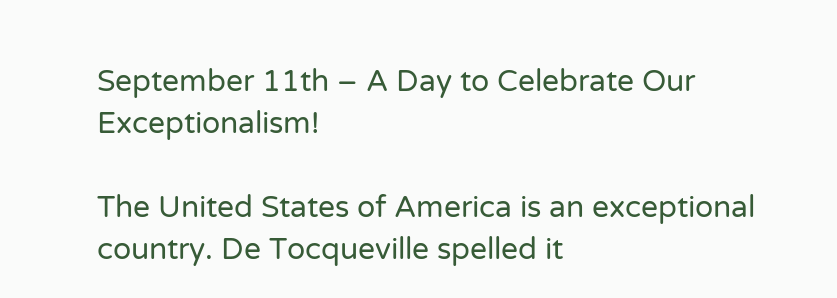September 11th – A Day to Celebrate Our Exceptionalism!

The United States of America is an exceptional country. De Tocqueville spelled it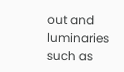out and luminaries such as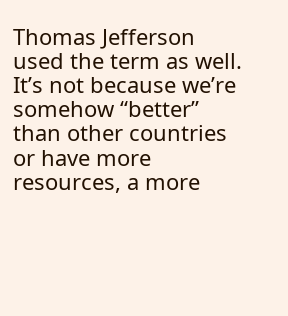Thomas Jefferson used the term as well.  It’s not because we’re somehow “better” than other countries or have more resources, a more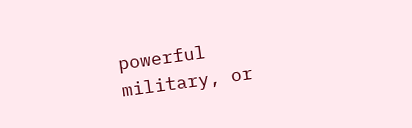powerful military, or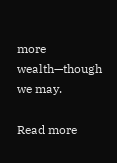more wealth—though we may.

Read more